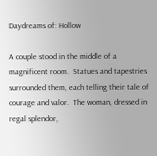Daydreams of: Hollow

A couple stood in the middle of a magnificent room.  Statues and tapestries surrounded them, each telling their tale of courage and valor.  The woman, dressed in regal splendor,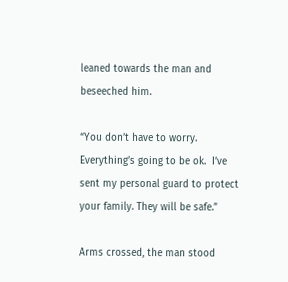leaned towards the man and beseeched him.

“You don’t have to worry. Everything’s going to be ok.  I’ve sent my personal guard to protect your family. They will be safe.”

Arms crossed, the man stood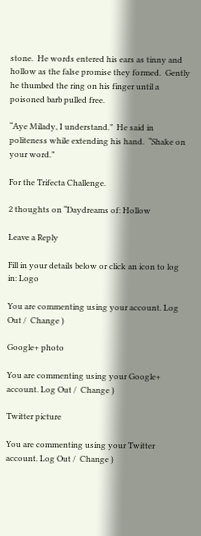stone.  He words entered his ears as tinny and hollow as the false promise they formed.  Gently he thumbed the ring on his finger until a poisoned barb pulled free.

“Aye Milady, I understand.”  He said in politeness while extending his hand.  “Shake on your word.”

For the Trifecta Challenge.

2 thoughts on “Daydreams of: Hollow

Leave a Reply

Fill in your details below or click an icon to log in: Logo

You are commenting using your account. Log Out /  Change )

Google+ photo

You are commenting using your Google+ account. Log Out /  Change )

Twitter picture

You are commenting using your Twitter account. Log Out /  Change )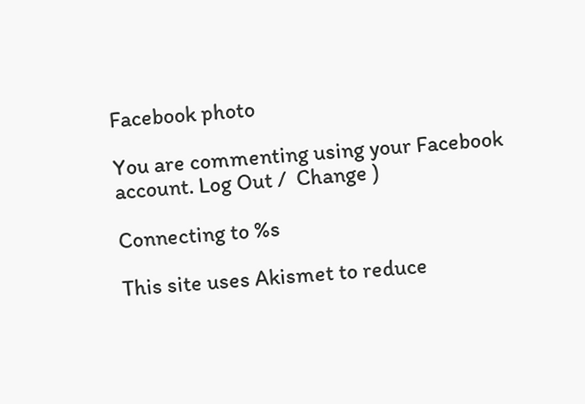Facebook photo

You are commenting using your Facebook account. Log Out /  Change )

Connecting to %s

This site uses Akismet to reduce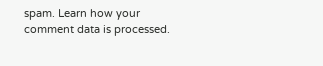spam. Learn how your comment data is processed.